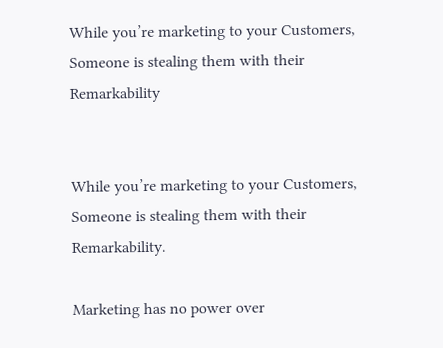While you’re marketing to your Customers, Someone is stealing them with their Remarkability


While you’re marketing to your Customers, Someone is stealing them with their Remarkability.

Marketing has no power over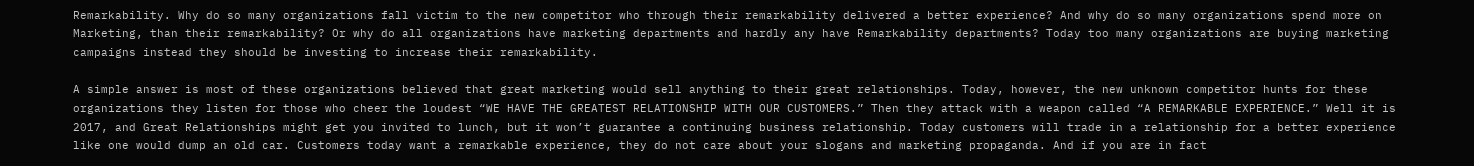Remarkability. Why do so many organizations fall victim to the new competitor who through their remarkability delivered a better experience? And why do so many organizations spend more on Marketing, than their remarkability? Or why do all organizations have marketing departments and hardly any have Remarkability departments? Today too many organizations are buying marketing campaigns instead they should be investing to increase their remarkability.

A simple answer is most of these organizations believed that great marketing would sell anything to their great relationships. Today, however, the new unknown competitor hunts for these organizations they listen for those who cheer the loudest “WE HAVE THE GREATEST RELATIONSHIP WITH OUR CUSTOMERS.” Then they attack with a weapon called “A REMARKABLE EXPERIENCE.” Well it is 2017, and Great Relationships might get you invited to lunch, but it won’t guarantee a continuing business relationship. Today customers will trade in a relationship for a better experience like one would dump an old car. Customers today want a remarkable experience, they do not care about your slogans and marketing propaganda. And if you are in fact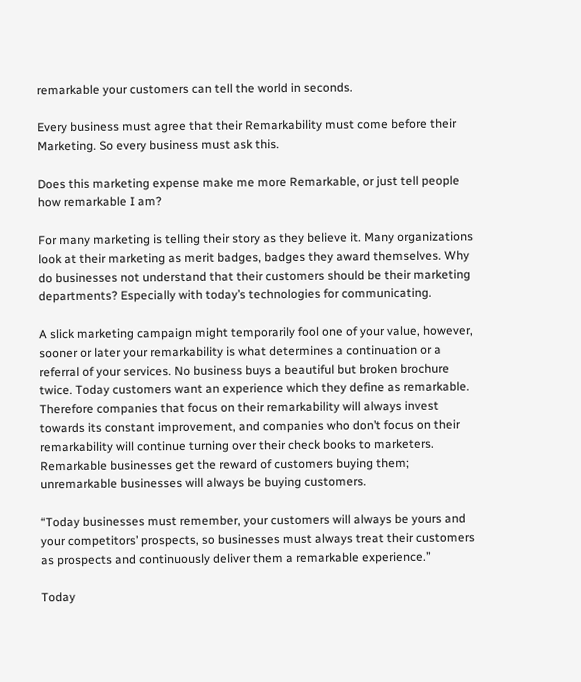remarkable your customers can tell the world in seconds.

Every business must agree that their Remarkability must come before their Marketing. So every business must ask this.

Does this marketing expense make me more Remarkable, or just tell people how remarkable I am?

For many marketing is telling their story as they believe it. Many organizations look at their marketing as merit badges, badges they award themselves. Why do businesses not understand that their customers should be their marketing departments? Especially with today’s technologies for communicating.

A slick marketing campaign might temporarily fool one of your value, however, sooner or later your remarkability is what determines a continuation or a referral of your services. No business buys a beautiful but broken brochure twice. Today customers want an experience which they define as remarkable. Therefore companies that focus on their remarkability will always invest towards its constant improvement, and companies who don’t focus on their remarkability will continue turning over their check books to marketers. Remarkable businesses get the reward of customers buying them; unremarkable businesses will always be buying customers.

“Today businesses must remember, your customers will always be yours and your competitors’ prospects, so businesses must always treat their customers as prospects and continuously deliver them a remarkable experience.”

Today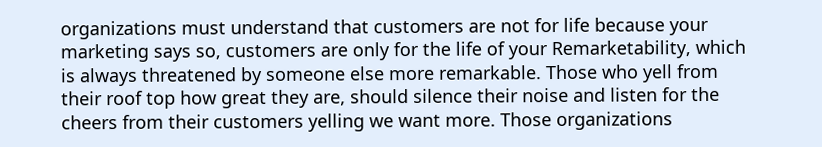organizations must understand that customers are not for life because your marketing says so, customers are only for the life of your Remarketability, which is always threatened by someone else more remarkable. Those who yell from their roof top how great they are, should silence their noise and listen for the cheers from their customers yelling we want more. Those organizations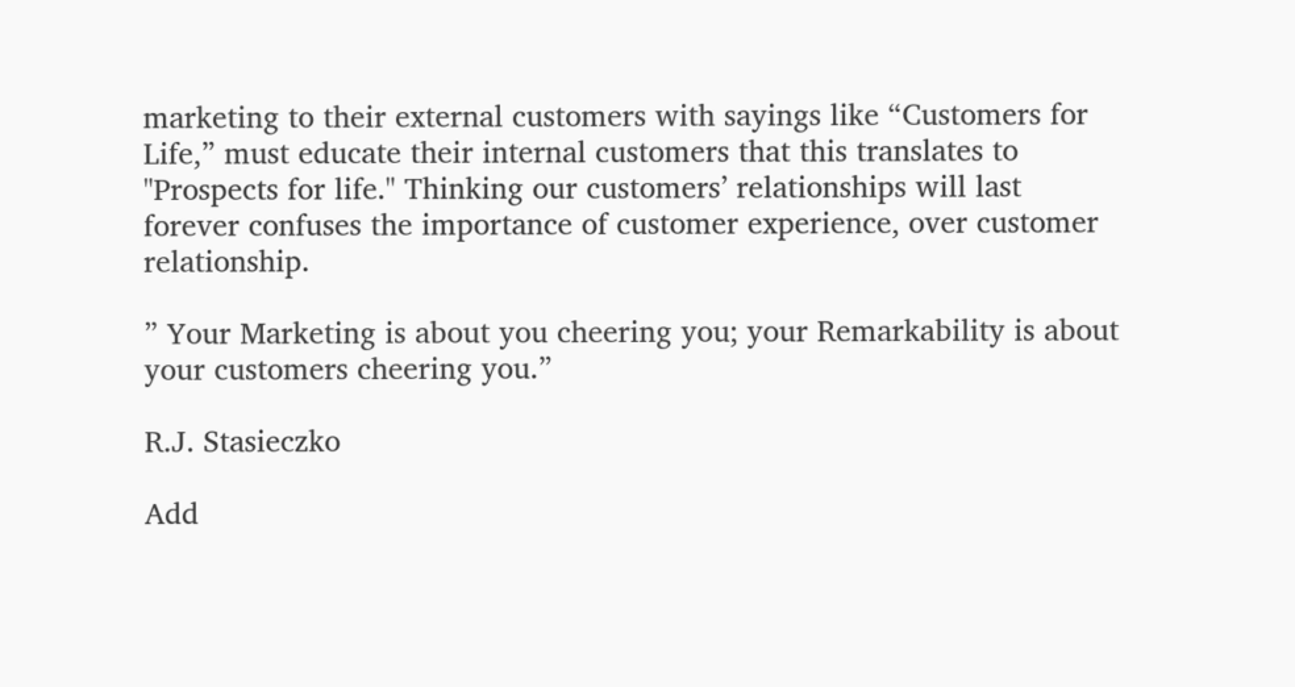marketing to their external customers with sayings like “Customers for Life,” must educate their internal customers that this translates to "Prospects for life." Thinking our customers’ relationships will last forever confuses the importance of customer experience, over customer relationship.

” Your Marketing is about you cheering you; your Remarkability is about your customers cheering you.”

R.J. Stasieczko

Add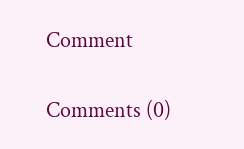Comment

Comments (0)